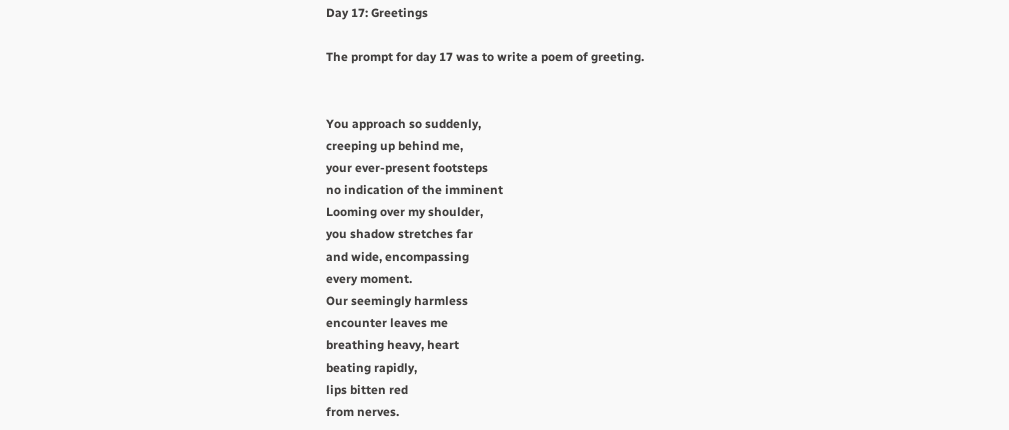Day 17: Greetings

The prompt for day 17 was to write a poem of greeting.


You approach so suddenly,
creeping up behind me,
your ever-present footsteps
no indication of the imminent
Looming over my shoulder,
you shadow stretches far
and wide, encompassing
every moment.
Our seemingly harmless
encounter leaves me
breathing heavy, heart
beating rapidly,
lips bitten red
from nerves.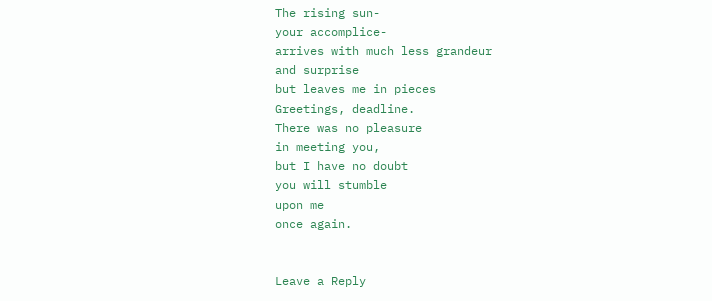The rising sun-
your accomplice-
arrives with much less grandeur
and surprise
but leaves me in pieces
Greetings, deadline.
There was no pleasure
in meeting you,
but I have no doubt
you will stumble
upon me
once again.


Leave a Reply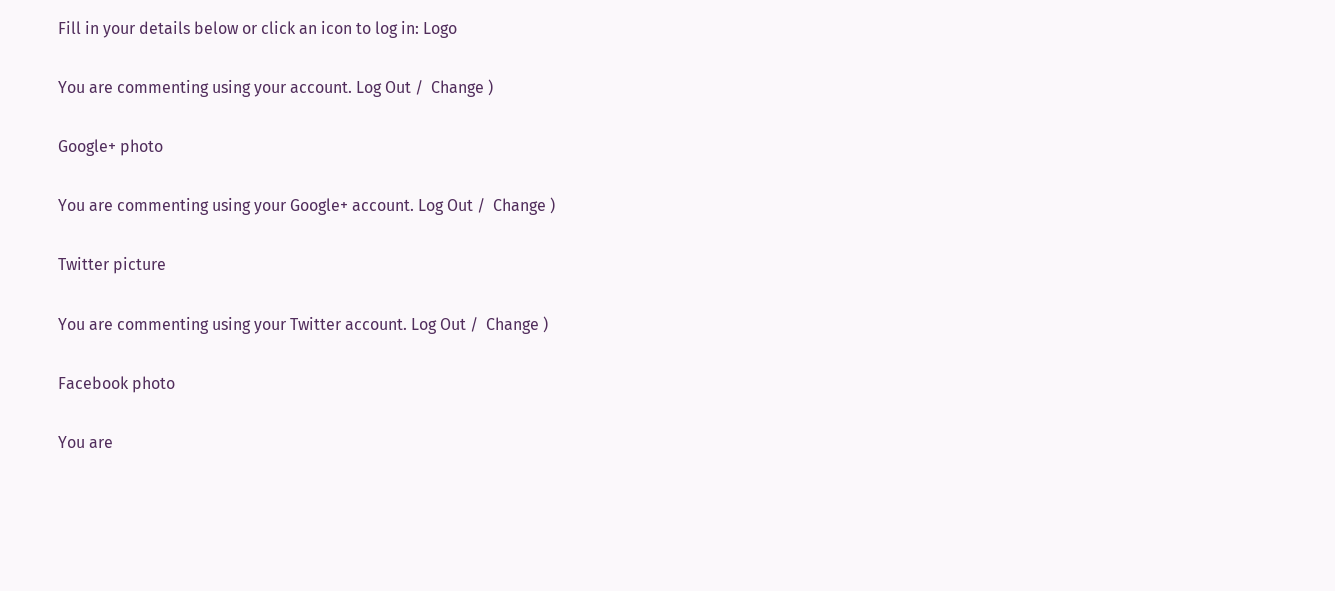Fill in your details below or click an icon to log in: Logo

You are commenting using your account. Log Out /  Change )

Google+ photo

You are commenting using your Google+ account. Log Out /  Change )

Twitter picture

You are commenting using your Twitter account. Log Out /  Change )

Facebook photo

You are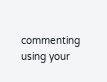commenting using your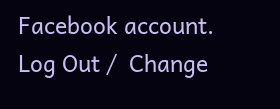Facebook account. Log Out /  Change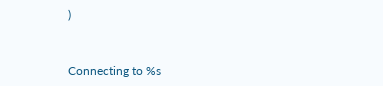)


Connecting to %s